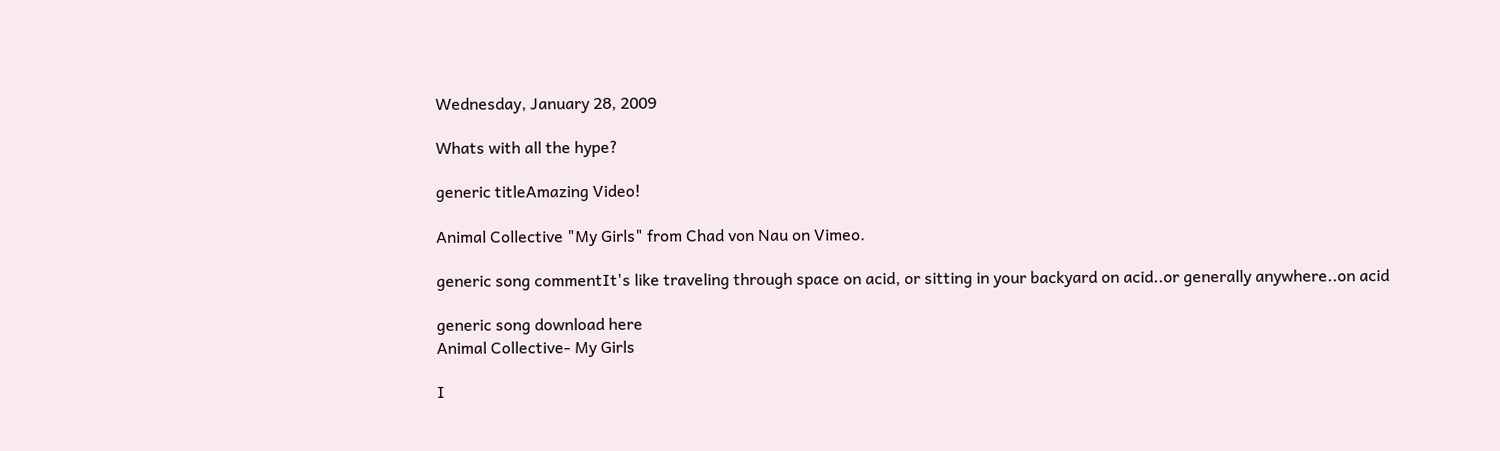Wednesday, January 28, 2009

Whats with all the hype?

generic titleAmazing Video!

Animal Collective "My Girls" from Chad von Nau on Vimeo.

generic song commentIt's like traveling through space on acid, or sitting in your backyard on acid..or generally anywhere..on acid

generic song download here
Animal Collective- My Girls

I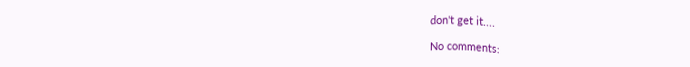don't get it....

No comments: